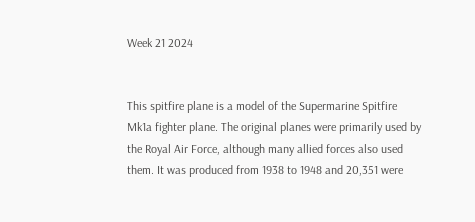Week 21 2024


This spitfire plane is a model of the Supermarine Spitfire Mk1a fighter plane. The original planes were primarily used by the Royal Air Force, although many allied forces also used them. It was produced from 1938 to 1948 and 20,351 were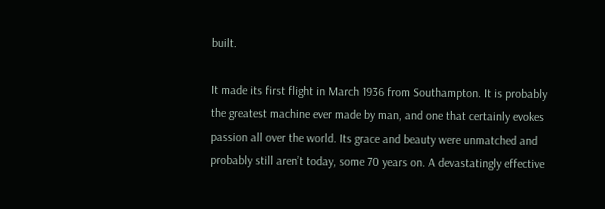built.

It made its first flight in March 1936 from Southampton. It is probably the greatest machine ever made by man, and one that certainly evokes passion all over the world. Its grace and beauty were unmatched and probably still aren’t today, some 70 years on. A devastatingly effective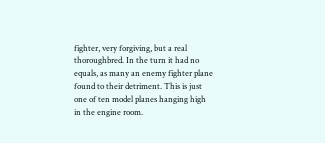fighter, very forgiving, but a real thoroughbred. In the turn it had no equals, as many an enemy fighter plane found to their detriment. This is just one of ten model planes hanging high in the engine room.